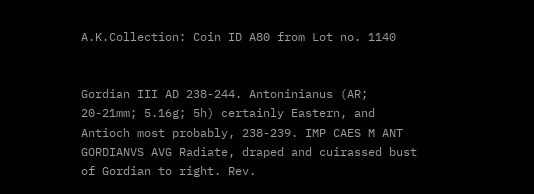A.K.Collection: Coin ID A80 from Lot no. 1140


Gordian III AD 238-244. Antoninianus (AR; 20-21mm; 5.16g; 5h) certainly Eastern, and Antioch most probably, 238-239. IMP CAES M ANT GORDIANVS AVG Radiate, draped and cuirassed bust of Gordian to right. Rev.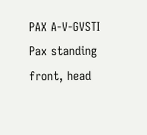PAX A-V-GVSTI Pax standing front, head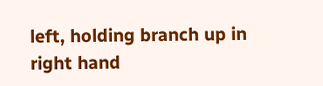left, holding branch up in right hand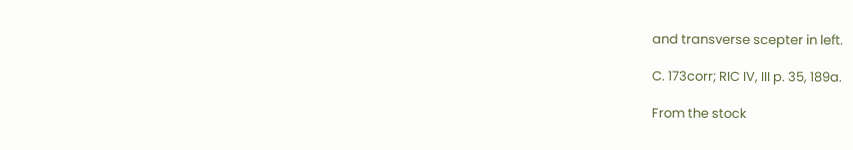and transverse scepter in left.

C. 173corr; RIC IV, III p. 35, 189a.

From the stock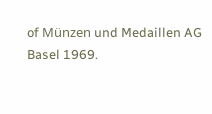of Münzen und Medaillen AG Basel 1969.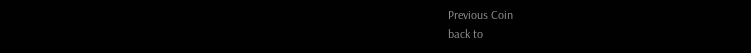Previous Coin
back to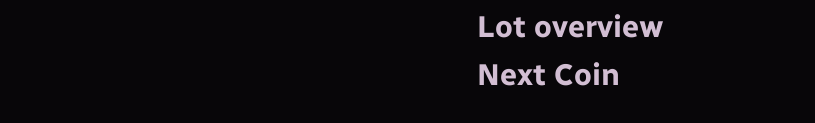Lot overview
Next Coin